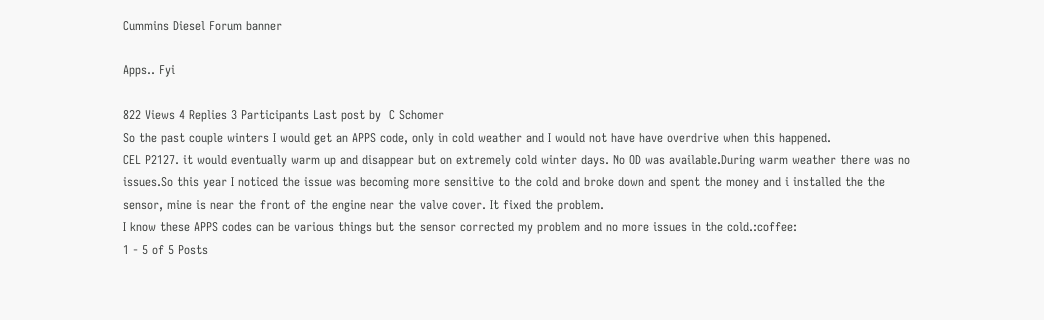Cummins Diesel Forum banner

Apps.. Fyi

822 Views 4 Replies 3 Participants Last post by  C Schomer
So the past couple winters I would get an APPS code, only in cold weather and I would not have have overdrive when this happened.
CEL P2127. it would eventually warm up and disappear but on extremely cold winter days. No OD was available.During warm weather there was no issues.So this year I noticed the issue was becoming more sensitive to the cold and broke down and spent the money and i installed the the sensor, mine is near the front of the engine near the valve cover. It fixed the problem.
I know these APPS codes can be various things but the sensor corrected my problem and no more issues in the cold.:coffee:
1 - 5 of 5 Posts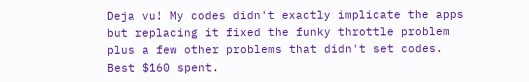Deja vu! My codes didn't exactly implicate the apps but replacing it fixed the funky throttle problem plus a few other problems that didn't set codes. Best $160 spent.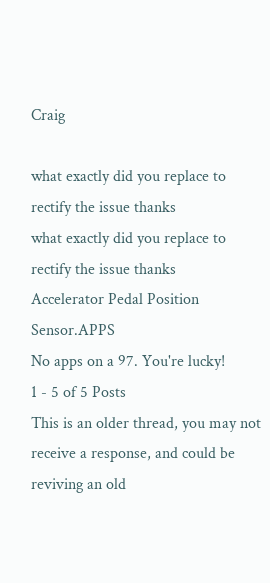Craig

what exactly did you replace to rectify the issue thanks
what exactly did you replace to rectify the issue thanks
Accelerator Pedal Position Sensor.APPS
No apps on a 97. You're lucky!
1 - 5 of 5 Posts
This is an older thread, you may not receive a response, and could be reviving an old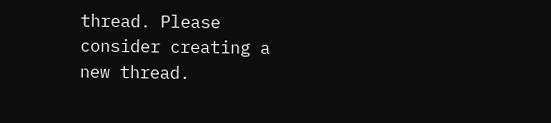thread. Please consider creating a new thread.